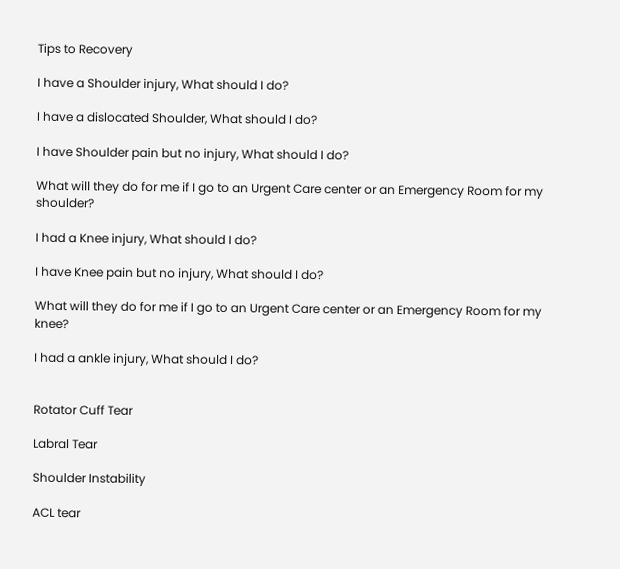Tips to Recovery

I have a Shoulder injury, What should I do?

I have a dislocated Shoulder, What should I do?

I have Shoulder pain but no injury, What should I do?

What will they do for me if I go to an Urgent Care center or an Emergency Room for my shoulder?

I had a Knee injury, What should I do?

I have Knee pain but no injury, What should I do?

What will they do for me if I go to an Urgent Care center or an Emergency Room for my knee?

I had a ankle injury, What should I do?


Rotator Cuff Tear

Labral Tear

Shoulder Instability

ACL tear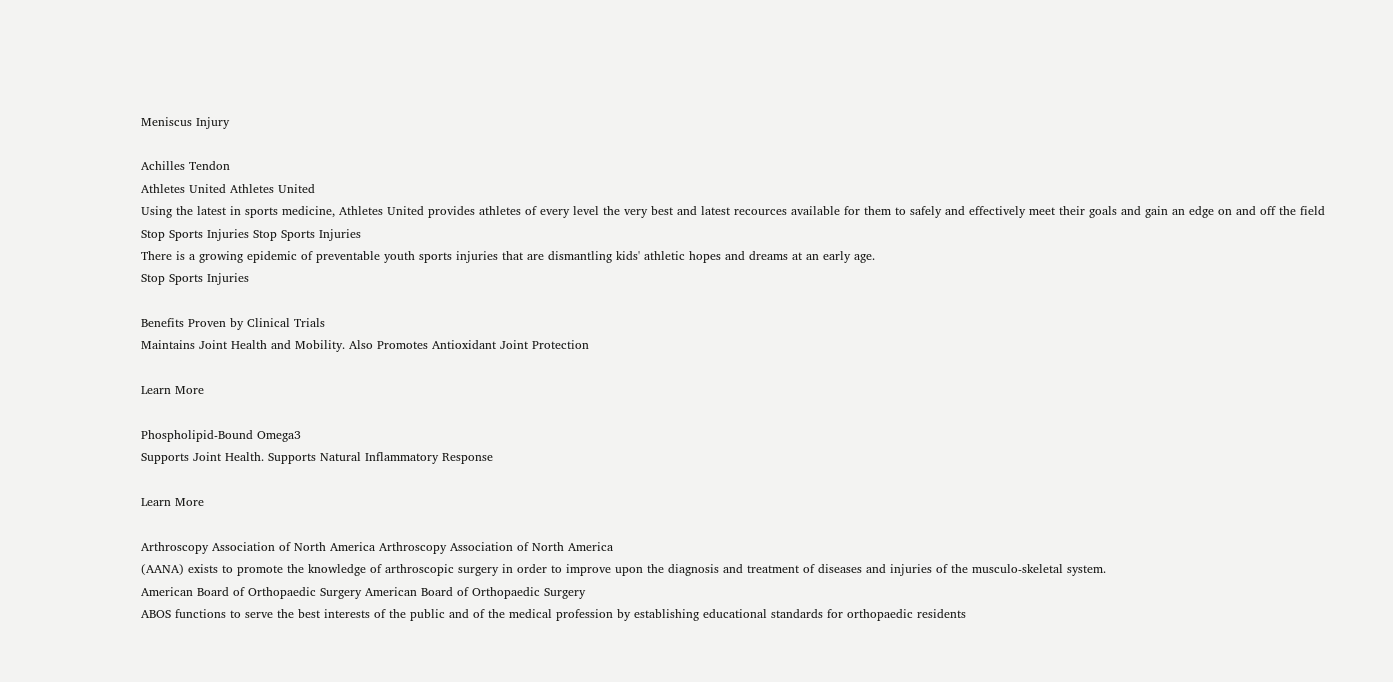Meniscus Injury

Achilles Tendon
Athletes United Athletes United
Using the latest in sports medicine, Athletes United provides athletes of every level the very best and latest recources available for them to safely and effectively meet their goals and gain an edge on and off the field
Stop Sports Injuries Stop Sports Injuries
There is a growing epidemic of preventable youth sports injuries that are dismantling kids' athletic hopes and dreams at an early age.
Stop Sports Injuries

Benefits Proven by Clinical Trials
Maintains Joint Health and Mobility. Also Promotes Antioxidant Joint Protection

Learn More

Phospholipid-Bound Omega3
Supports Joint Health. Supports Natural Inflammatory Response

Learn More

Arthroscopy Association of North America Arthroscopy Association of North America
(AANA) exists to promote the knowledge of arthroscopic surgery in order to improve upon the diagnosis and treatment of diseases and injuries of the musculo-skeletal system.
American Board of Orthopaedic Surgery American Board of Orthopaedic Surgery
ABOS functions to serve the best interests of the public and of the medical profession by establishing educational standards for orthopaedic residents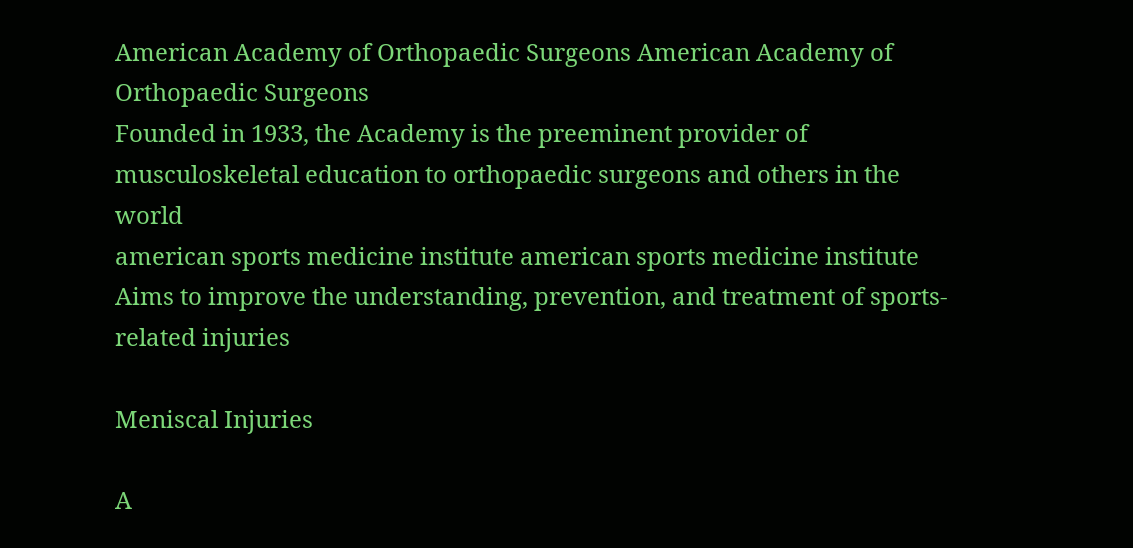American Academy of Orthopaedic Surgeons American Academy of Orthopaedic Surgeons
Founded in 1933, the Academy is the preeminent provider of musculoskeletal education to orthopaedic surgeons and others in the world
american sports medicine institute american sports medicine institute
Aims to improve the understanding, prevention, and treatment of sports-related injuries

Meniscal Injuries

A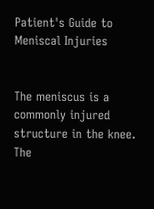Patient's Guide to Meniscal Injuries


The meniscus is a commonly injured structure in the knee. The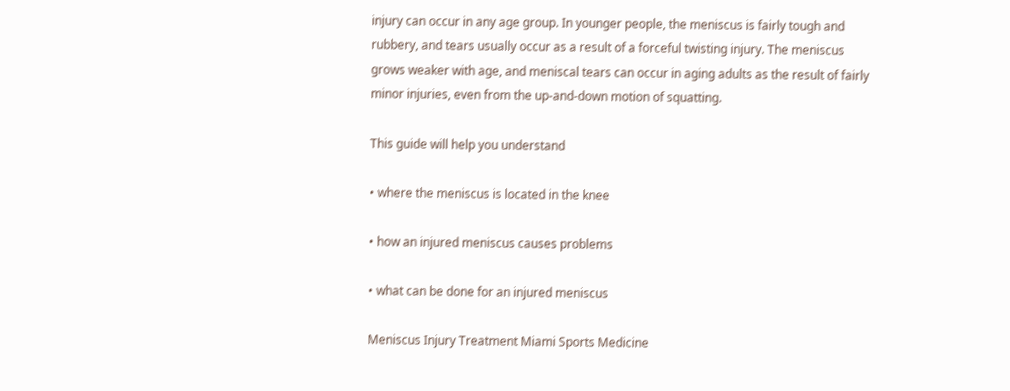injury can occur in any age group. In younger people, the meniscus is fairly tough and rubbery, and tears usually occur as a result of a forceful twisting injury. The meniscus grows weaker with age, and meniscal tears can occur in aging adults as the result of fairly minor injuries, even from the up-and-down motion of squatting.

This guide will help you understand

• where the meniscus is located in the knee

• how an injured meniscus causes problems

• what can be done for an injured meniscus

Meniscus Injury Treatment Miami Sports Medicine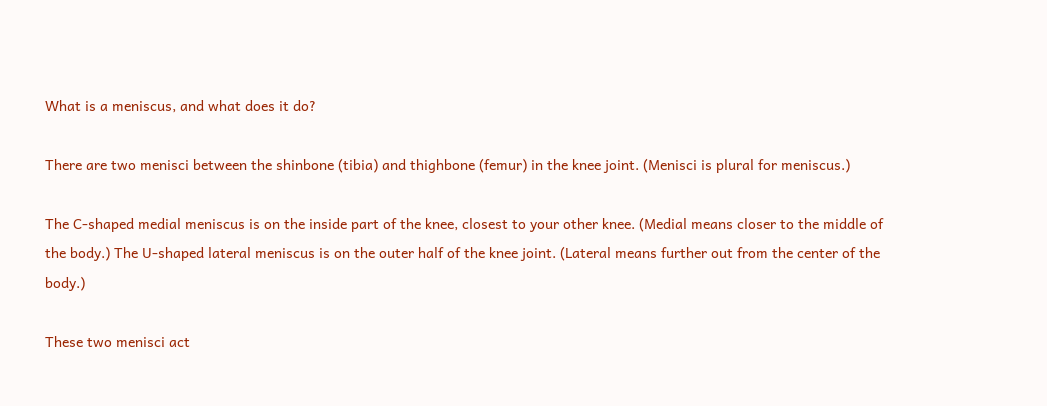What is a meniscus, and what does it do?

There are two menisci between the shinbone (tibia) and thighbone (femur) in the knee joint. (Menisci is plural for meniscus.)

The C-shaped medial meniscus is on the inside part of the knee, closest to your other knee. (Medial means closer to the middle of the body.) The U-shaped lateral meniscus is on the outer half of the knee joint. (Lateral means further out from the center of the body.)

These two menisci act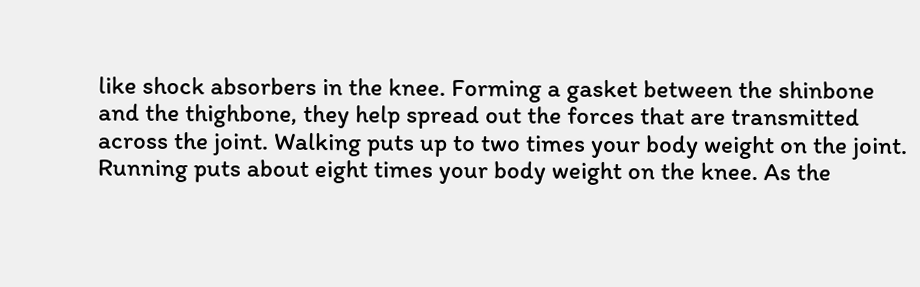like shock absorbers in the knee. Forming a gasket between the shinbone and the thighbone, they help spread out the forces that are transmitted across the joint. Walking puts up to two times your body weight on the joint. Running puts about eight times your body weight on the knee. As the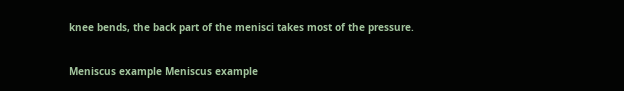knee bends, the back part of the menisci takes most of the pressure.

Meniscus example Meniscus example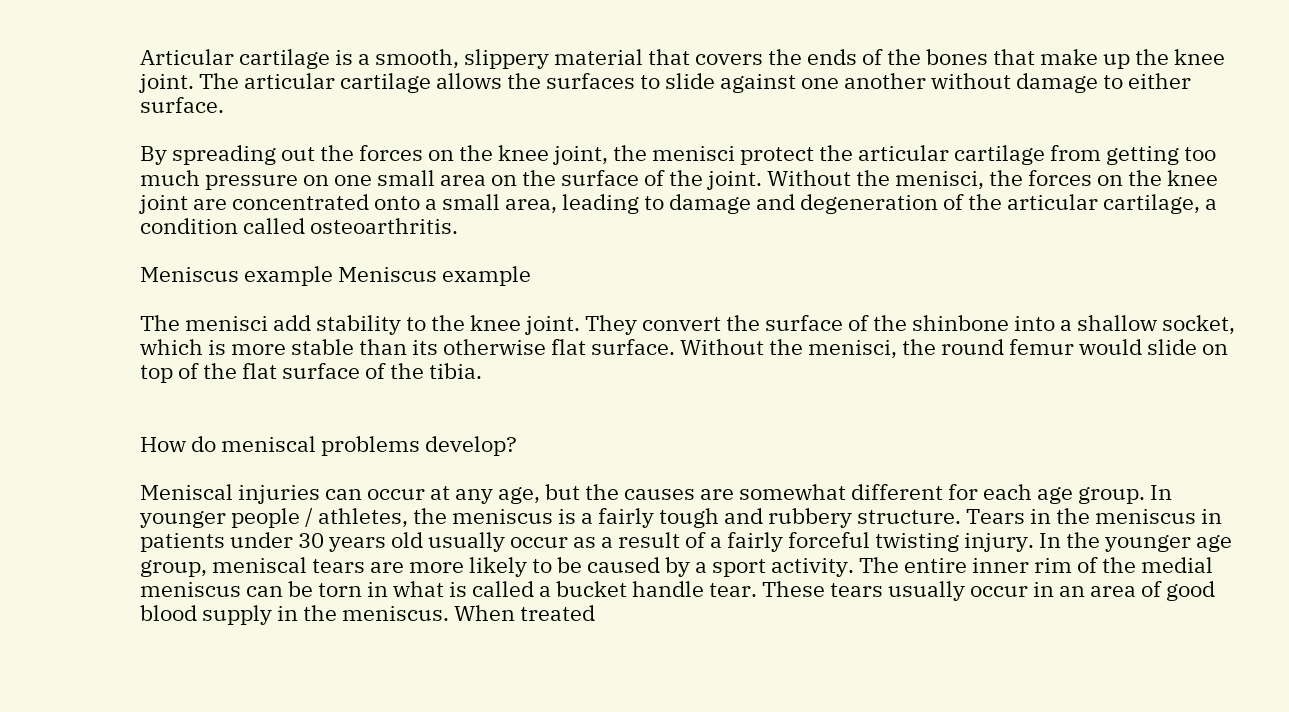Articular cartilage is a smooth, slippery material that covers the ends of the bones that make up the knee joint. The articular cartilage allows the surfaces to slide against one another without damage to either surface.

By spreading out the forces on the knee joint, the menisci protect the articular cartilage from getting too much pressure on one small area on the surface of the joint. Without the menisci, the forces on the knee joint are concentrated onto a small area, leading to damage and degeneration of the articular cartilage, a condition called osteoarthritis.

Meniscus example Meniscus example

The menisci add stability to the knee joint. They convert the surface of the shinbone into a shallow socket, which is more stable than its otherwise flat surface. Without the menisci, the round femur would slide on top of the flat surface of the tibia.


How do meniscal problems develop?

Meniscal injuries can occur at any age, but the causes are somewhat different for each age group. In younger people / athletes, the meniscus is a fairly tough and rubbery structure. Tears in the meniscus in patients under 30 years old usually occur as a result of a fairly forceful twisting injury. In the younger age group, meniscal tears are more likely to be caused by a sport activity. The entire inner rim of the medial meniscus can be torn in what is called a bucket handle tear. These tears usually occur in an area of good blood supply in the meniscus. When treated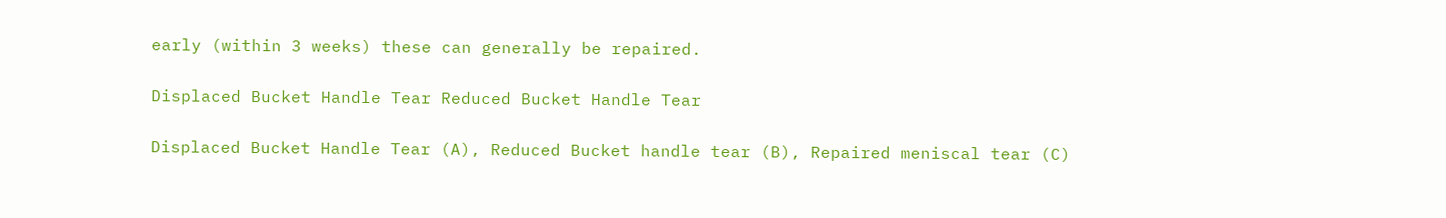early (within 3 weeks) these can generally be repaired.

Displaced Bucket Handle Tear Reduced Bucket Handle Tear

Displaced Bucket Handle Tear (A), Reduced Bucket handle tear (B), Repaired meniscal tear (C)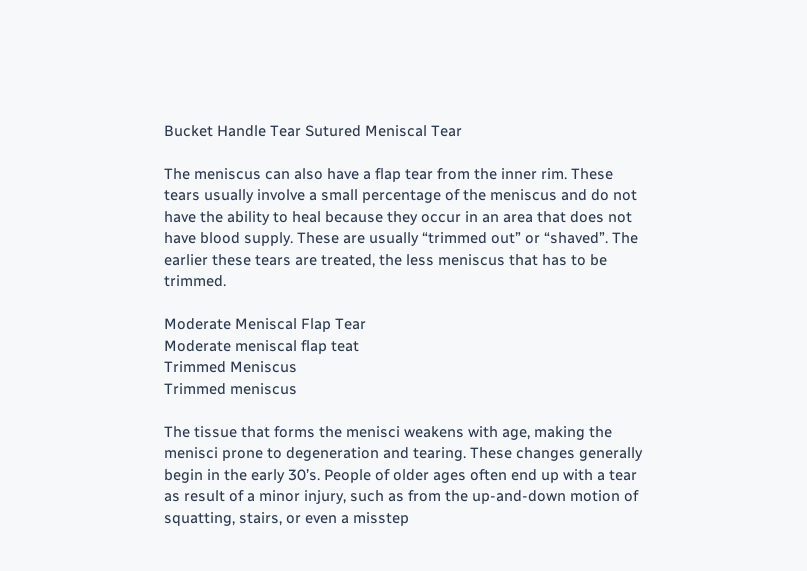Bucket Handle Tear Sutured Meniscal Tear

The meniscus can also have a flap tear from the inner rim. These tears usually involve a small percentage of the meniscus and do not have the ability to heal because they occur in an area that does not have blood supply. These are usually “trimmed out” or “shaved”. The earlier these tears are treated, the less meniscus that has to be trimmed.

Moderate Meniscal Flap Tear
Moderate meniscal flap teat
Trimmed Meniscus
Trimmed meniscus

The tissue that forms the menisci weakens with age, making the menisci prone to degeneration and tearing. These changes generally begin in the early 30’s. People of older ages often end up with a tear as result of a minor injury, such as from the up-and-down motion of squatting, stairs, or even a misstep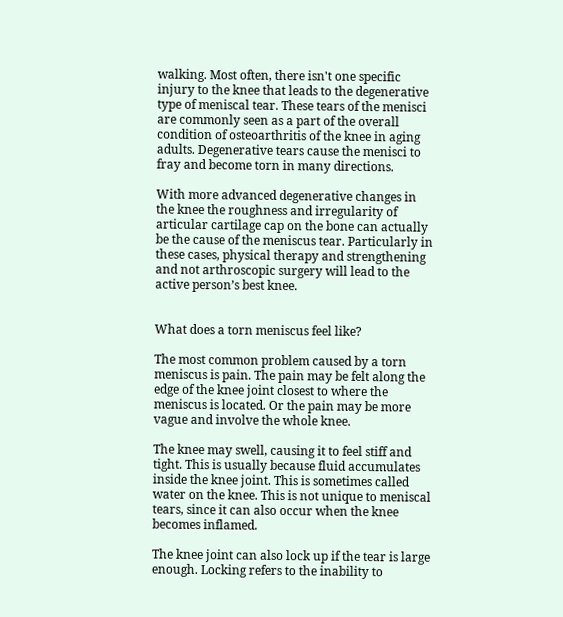walking. Most often, there isn't one specific injury to the knee that leads to the degenerative type of meniscal tear. These tears of the menisci are commonly seen as a part of the overall condition of osteoarthritis of the knee in aging adults. Degenerative tears cause the menisci to fray and become torn in many directions.

With more advanced degenerative changes in the knee the roughness and irregularity of articular cartilage cap on the bone can actually be the cause of the meniscus tear. Particularly in these cases, physical therapy and strengthening and not arthroscopic surgery will lead to the active person’s best knee.


What does a torn meniscus feel like?

The most common problem caused by a torn meniscus is pain. The pain may be felt along the edge of the knee joint closest to where the meniscus is located. Or the pain may be more vague and involve the whole knee.

The knee may swell, causing it to feel stiff and tight. This is usually because fluid accumulates inside the knee joint. This is sometimes called water on the knee. This is not unique to meniscal tears, since it can also occur when the knee becomes inflamed.

The knee joint can also lock up if the tear is large enough. Locking refers to the inability to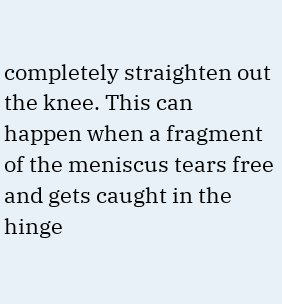completely straighten out the knee. This can happen when a fragment of the meniscus tears free and gets caught in the hinge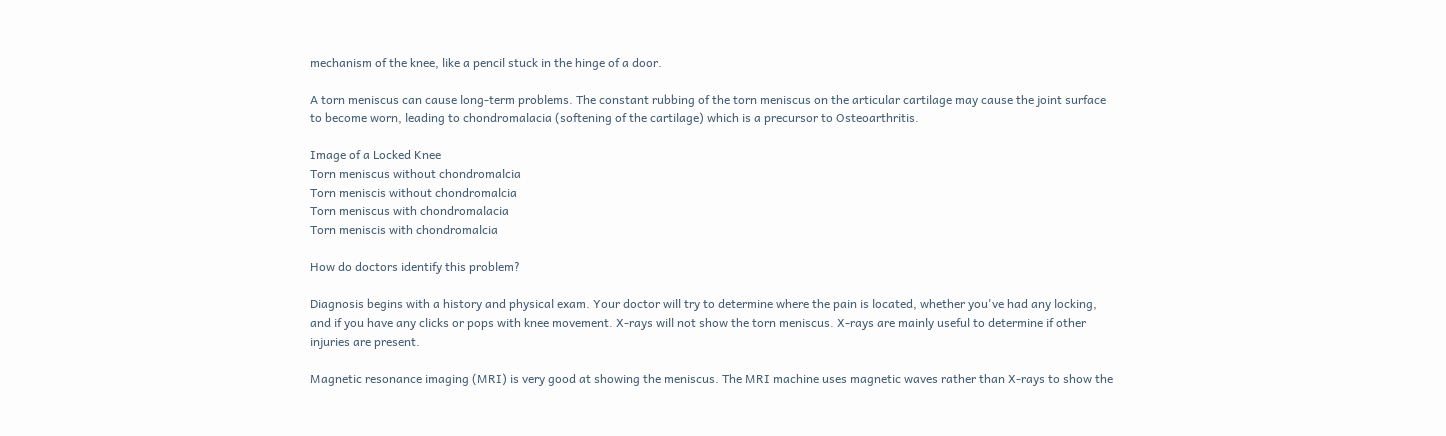mechanism of the knee, like a pencil stuck in the hinge of a door.

A torn meniscus can cause long-term problems. The constant rubbing of the torn meniscus on the articular cartilage may cause the joint surface to become worn, leading to chondromalacia (softening of the cartilage) which is a precursor to Osteoarthritis.

Image of a Locked Knee
Torn meniscus without chondromalcia
Torn meniscis without chondromalcia
Torn meniscus with chondromalacia
Torn meniscis with chondromalcia

How do doctors identify this problem?

Diagnosis begins with a history and physical exam. Your doctor will try to determine where the pain is located, whether you've had any locking, and if you have any clicks or pops with knee movement. X-rays will not show the torn meniscus. X-rays are mainly useful to determine if other injuries are present.

Magnetic resonance imaging (MRI) is very good at showing the meniscus. The MRI machine uses magnetic waves rather than X-rays to show the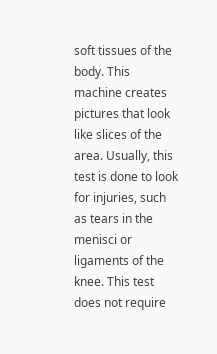soft tissues of the body. This machine creates pictures that look like slices of the area. Usually, this test is done to look for injuries, such as tears in the menisci or ligaments of the knee. This test does not require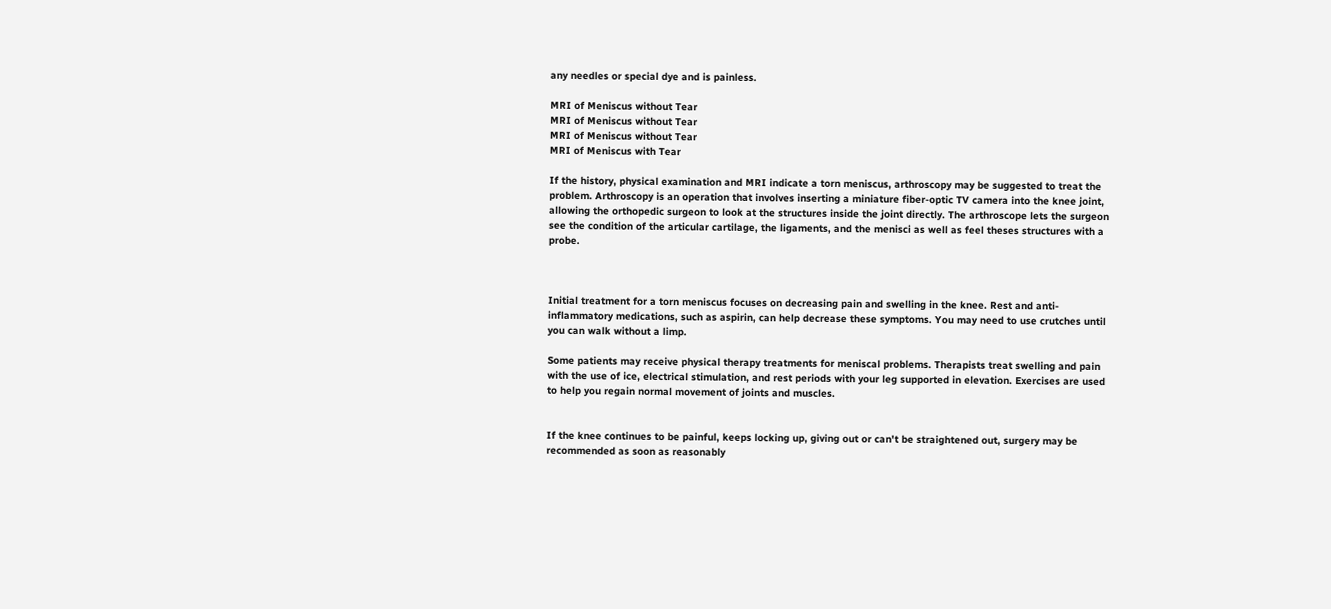any needles or special dye and is painless.

MRI of Meniscus without Tear
MRI of Meniscus without Tear
MRI of Meniscus without Tear
MRI of Meniscus with Tear

If the history, physical examination and MRI indicate a torn meniscus, arthroscopy may be suggested to treat the problem. Arthroscopy is an operation that involves inserting a miniature fiber-optic TV camera into the knee joint, allowing the orthopedic surgeon to look at the structures inside the joint directly. The arthroscope lets the surgeon see the condition of the articular cartilage, the ligaments, and the menisci as well as feel theses structures with a probe.



Initial treatment for a torn meniscus focuses on decreasing pain and swelling in the knee. Rest and anti-inflammatory medications, such as aspirin, can help decrease these symptoms. You may need to use crutches until you can walk without a limp.

Some patients may receive physical therapy treatments for meniscal problems. Therapists treat swelling and pain with the use of ice, electrical stimulation, and rest periods with your leg supported in elevation. Exercises are used to help you regain normal movement of joints and muscles.


If the knee continues to be painful, keeps locking up, giving out or can't be straightened out, surgery may be recommended as soon as reasonably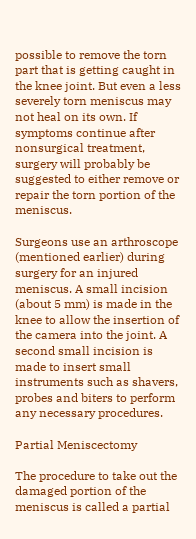possible to remove the torn part that is getting caught in the knee joint. But even a less severely torn meniscus may not heal on its own. If symptoms continue after nonsurgical treatment, surgery will probably be suggested to either remove or repair the torn portion of the meniscus.

Surgeons use an arthroscope (mentioned earlier) during surgery for an injured meniscus. A small incision (about 5 mm) is made in the knee to allow the insertion of the camera into the joint. A second small incision is made to insert small instruments such as shavers, probes and biters to perform any necessary procedures.

Partial Meniscectomy

The procedure to take out the damaged portion of the meniscus is called a partial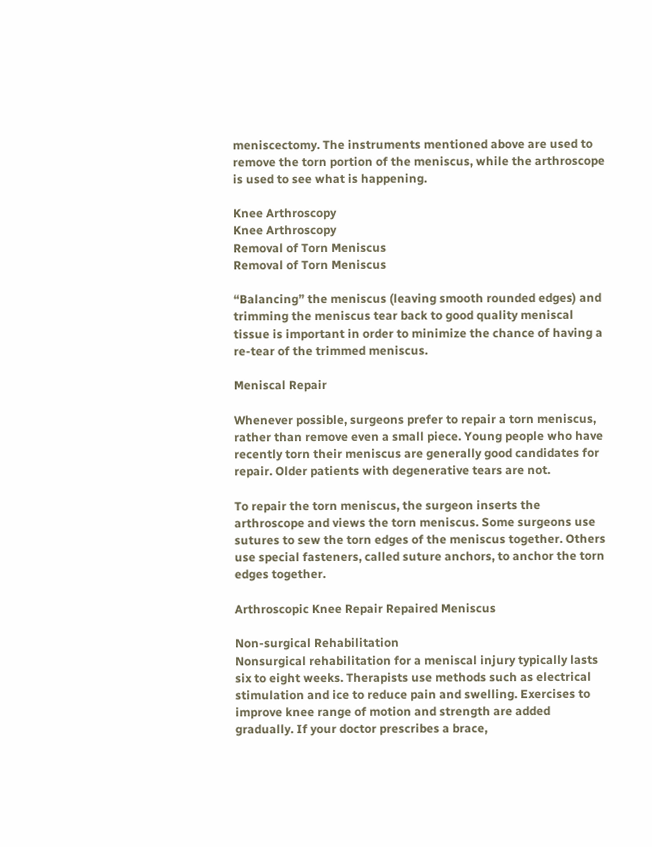meniscectomy. The instruments mentioned above are used to remove the torn portion of the meniscus, while the arthroscope is used to see what is happening.

Knee Arthroscopy
Knee Arthroscopy
Removal of Torn Meniscus
Removal of Torn Meniscus

“Balancing” the meniscus (leaving smooth rounded edges) and trimming the meniscus tear back to good quality meniscal tissue is important in order to minimize the chance of having a re-tear of the trimmed meniscus.

Meniscal Repair

Whenever possible, surgeons prefer to repair a torn meniscus, rather than remove even a small piece. Young people who have recently torn their meniscus are generally good candidates for repair. Older patients with degenerative tears are not.

To repair the torn meniscus, the surgeon inserts the arthroscope and views the torn meniscus. Some surgeons use sutures to sew the torn edges of the meniscus together. Others use special fasteners, called suture anchors, to anchor the torn edges together.

Arthroscopic Knee Repair Repaired Meniscus

Non-surgical Rehabilitation
Nonsurgical rehabilitation for a meniscal injury typically lasts six to eight weeks. Therapists use methods such as electrical stimulation and ice to reduce pain and swelling. Exercises to improve knee range of motion and strength are added gradually. If your doctor prescribes a brace,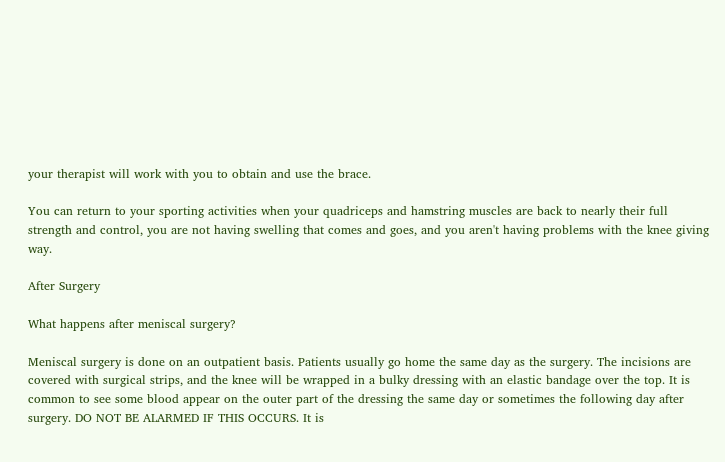your therapist will work with you to obtain and use the brace.

You can return to your sporting activities when your quadriceps and hamstring muscles are back to nearly their full strength and control, you are not having swelling that comes and goes, and you aren't having problems with the knee giving way.

After Surgery

What happens after meniscal surgery?

Meniscal surgery is done on an outpatient basis. Patients usually go home the same day as the surgery. The incisions are covered with surgical strips, and the knee will be wrapped in a bulky dressing with an elastic bandage over the top. It is common to see some blood appear on the outer part of the dressing the same day or sometimes the following day after surgery. DO NOT BE ALARMED IF THIS OCCURS. It is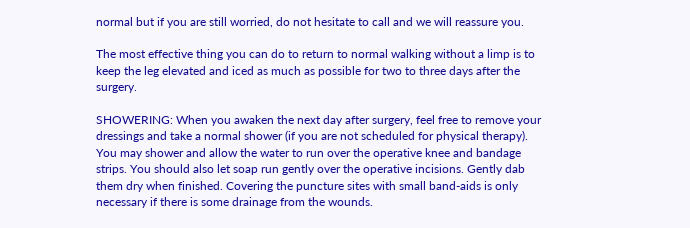normal but if you are still worried, do not hesitate to call and we will reassure you.

The most effective thing you can do to return to normal walking without a limp is to keep the leg elevated and iced as much as possible for two to three days after the surgery.

SHOWERING: When you awaken the next day after surgery, feel free to remove your dressings and take a normal shower (if you are not scheduled for physical therapy). You may shower and allow the water to run over the operative knee and bandage strips. You should also let soap run gently over the operative incisions. Gently dab them dry when finished. Covering the puncture sites with small band-aids is only necessary if there is some drainage from the wounds.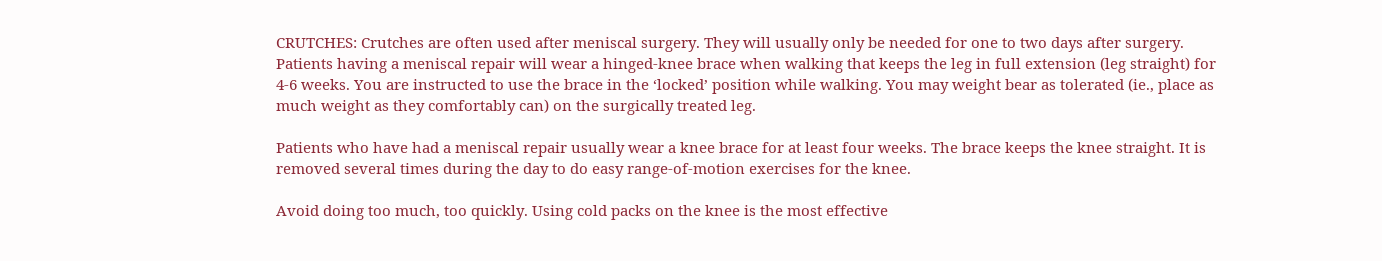CRUTCHES: Crutches are often used after meniscal surgery. They will usually only be needed for one to two days after surgery. Patients having a meniscal repair will wear a hinged-knee brace when walking that keeps the leg in full extension (leg straight) for 4-6 weeks. You are instructed to use the brace in the ‘locked’ position while walking. You may weight bear as tolerated (ie., place as much weight as they comfortably can) on the surgically treated leg.

Patients who have had a meniscal repair usually wear a knee brace for at least four weeks. The brace keeps the knee straight. It is removed several times during the day to do easy range-of-motion exercises for the knee.

Avoid doing too much, too quickly. Using cold packs on the knee is the most effective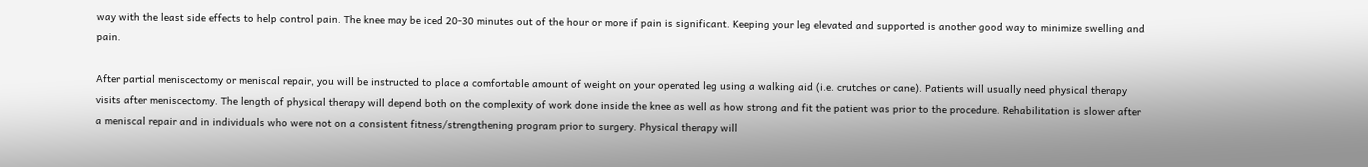way with the least side effects to help control pain. The knee may be iced 20-30 minutes out of the hour or more if pain is significant. Keeping your leg elevated and supported is another good way to minimize swelling and pain.

After partial meniscectomy or meniscal repair, you will be instructed to place a comfortable amount of weight on your operated leg using a walking aid (i.e. crutches or cane). Patients will usually need physical therapy visits after meniscectomy. The length of physical therapy will depend both on the complexity of work done inside the knee as well as how strong and fit the patient was prior to the procedure. Rehabilitation is slower after a meniscal repair and in individuals who were not on a consistent fitness/strengthening program prior to surgery. Physical therapy will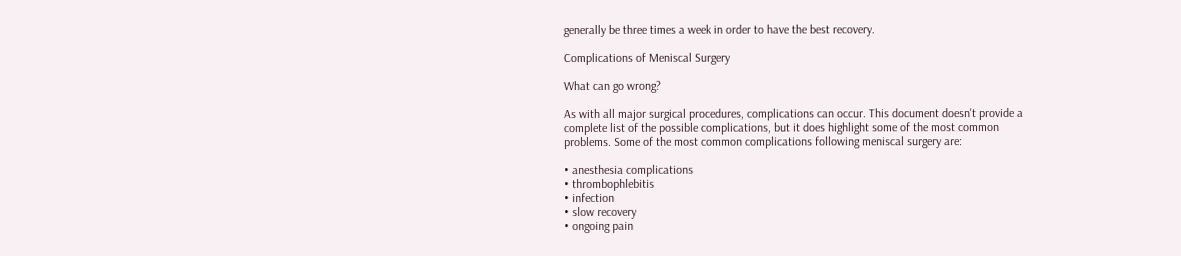generally be three times a week in order to have the best recovery.

Complications of Meniscal Surgery

What can go wrong?

As with all major surgical procedures, complications can occur. This document doesn't provide a complete list of the possible complications, but it does highlight some of the most common problems. Some of the most common complications following meniscal surgery are:

• anesthesia complications
• thrombophlebitis
• infection
• slow recovery
• ongoing pain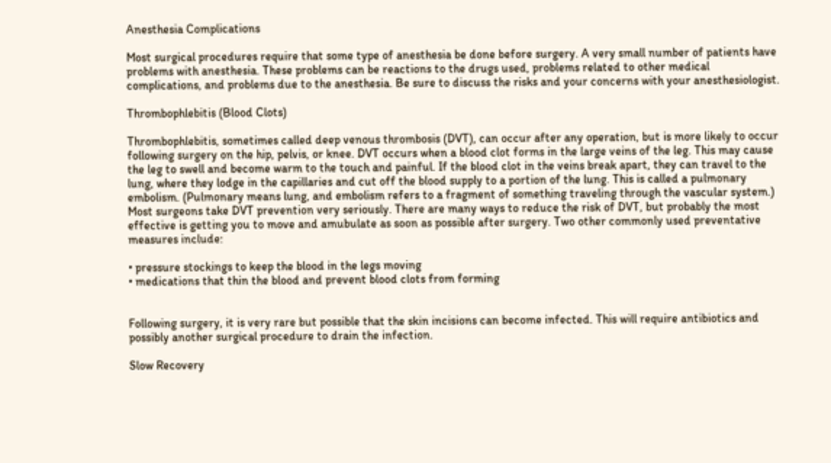Anesthesia Complications

Most surgical procedures require that some type of anesthesia be done before surgery. A very small number of patients have problems with anesthesia. These problems can be reactions to the drugs used, problems related to other medical complications, and problems due to the anesthesia. Be sure to discuss the risks and your concerns with your anesthesiologist.

Thrombophlebitis (Blood Clots)

Thrombophlebitis, sometimes called deep venous thrombosis (DVT), can occur after any operation, but is more likely to occur following surgery on the hip, pelvis, or knee. DVT occurs when a blood clot forms in the large veins of the leg. This may cause the leg to swell and become warm to the touch and painful. If the blood clot in the veins break apart, they can travel to the lung, where they lodge in the capillaries and cut off the blood supply to a portion of the lung. This is called a pulmonary embolism. (Pulmonary means lung, and embolism refers to a fragment of something traveling through the vascular system.) Most surgeons take DVT prevention very seriously. There are many ways to reduce the risk of DVT, but probably the most effective is getting you to move and amubulate as soon as possible after surgery. Two other commonly used preventative measures include:

• pressure stockings to keep the blood in the legs moving
• medications that thin the blood and prevent blood clots from forming


Following surgery, it is very rare but possible that the skin incisions can become infected. This will require antibiotics and possibly another surgical procedure to drain the infection.

Slow Recovery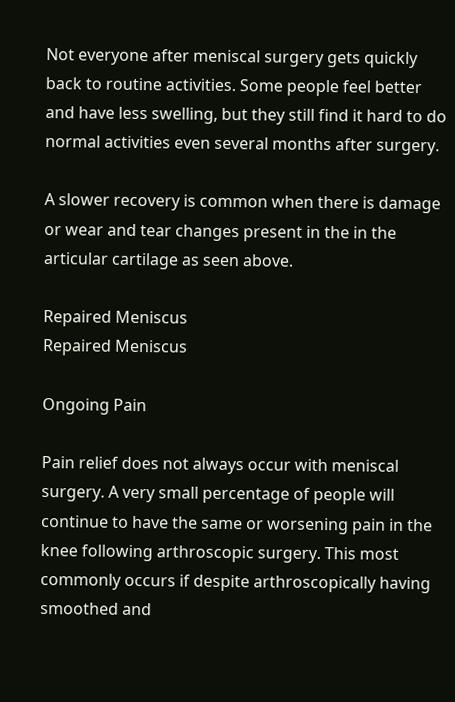Not everyone after meniscal surgery gets quickly back to routine activities. Some people feel better and have less swelling, but they still find it hard to do normal activities even several months after surgery.

A slower recovery is common when there is damage or wear and tear changes present in the in the articular cartilage as seen above.

Repaired Meniscus
Repaired Meniscus

Ongoing Pain

Pain relief does not always occur with meniscal surgery. A very small percentage of people will continue to have the same or worsening pain in the knee following arthroscopic surgery. This most commonly occurs if despite arthroscopically having smoothed and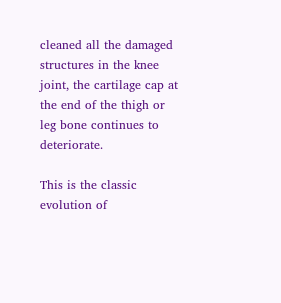cleaned all the damaged structures in the knee joint, the cartilage cap at the end of the thigh or leg bone continues to deteriorate.

This is the classic evolution of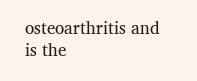osteoarthritis and is the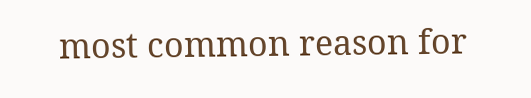most common reason for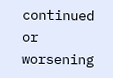continued or worsening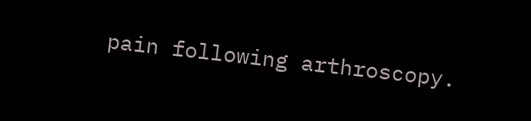pain following arthroscopy.